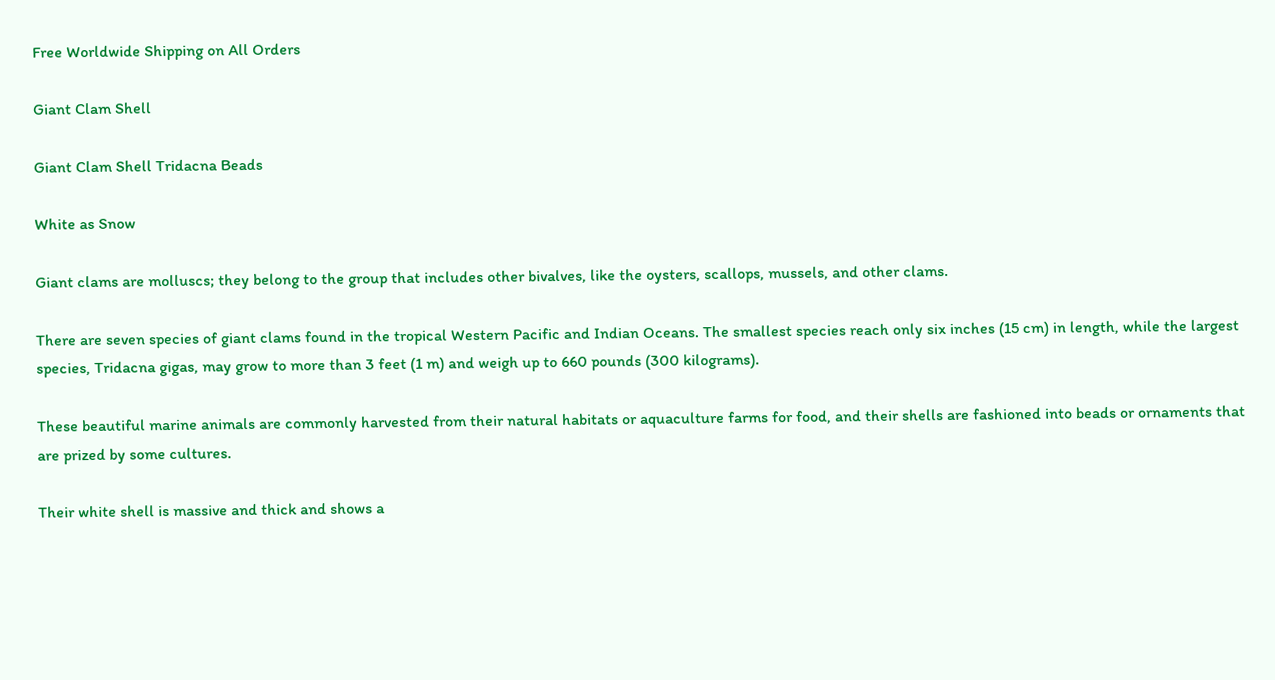Free Worldwide Shipping on All Orders

Giant Clam Shell

Giant Clam Shell Tridacna Beads

White as Snow

Giant clams are molluscs; they belong to the group that includes other bivalves, like the oysters, scallops, mussels, and other clams.

There are seven species of giant clams found in the tropical Western Pacific and Indian Oceans. The smallest species reach only six inches (15 cm) in length, while the largest species, Tridacna gigas, may grow to more than 3 feet (1 m) and weigh up to 660 pounds (300 kilograms).

These beautiful marine animals are commonly harvested from their natural habitats or aquaculture farms for food, and their shells are fashioned into beads or ornaments that are prized by some cultures.

Their white shell is massive and thick and shows a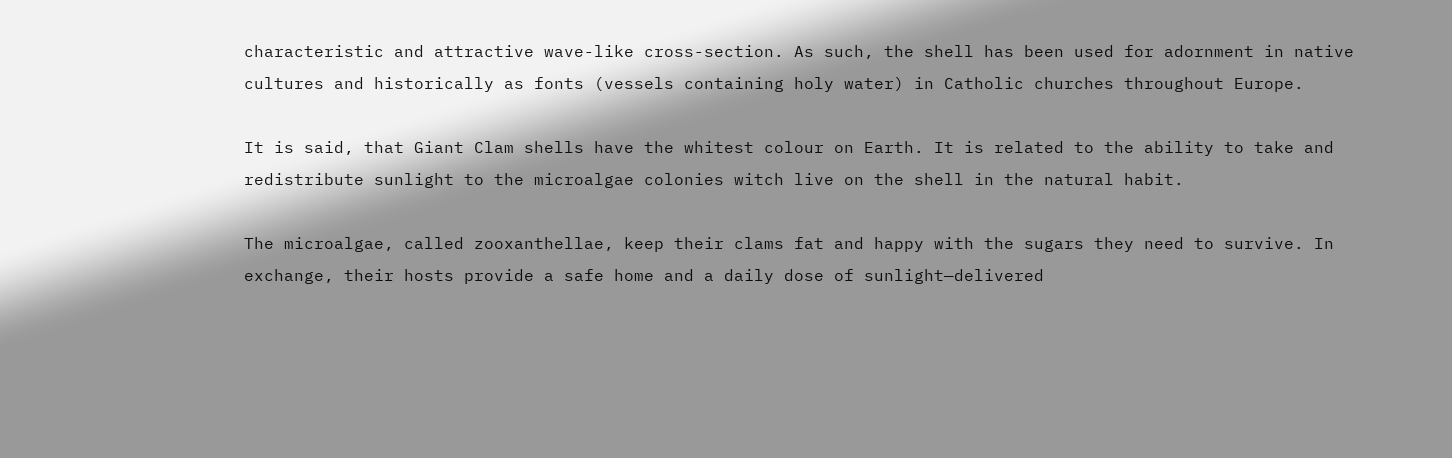characteristic and attractive wave-like cross-section. As such, the shell has been used for adornment in native cultures and historically as fonts (vessels containing holy water) in Catholic churches throughout Europe.

It is said, that Giant Clam shells have the whitest colour on Earth. It is related to the ability to take and redistribute sunlight to the microalgae colonies witch live on the shell in the natural habit.

The microalgae, called zooxanthellae, keep their clams fat and happy with the sugars they need to survive. In exchange, their hosts provide a safe home and a daily dose of sunlight—delivered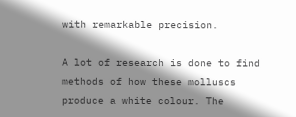with remarkable precision.

A lot of research is done to find methods of how these molluscs produce a white colour. The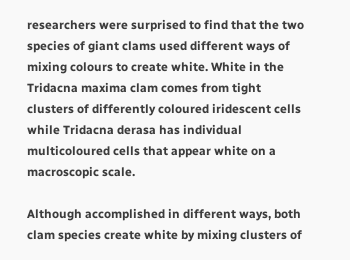researchers were surprised to find that the two species of giant clams used different ways of mixing colours to create white. White in the Tridacna maxima clam comes from tight clusters of differently coloured iridescent cells while Tridacna derasa has individual multicoloured cells that appear white on a macroscopic scale.

Although accomplished in different ways, both clam species create white by mixing clusters of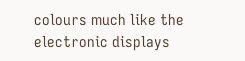colours much like the electronic displays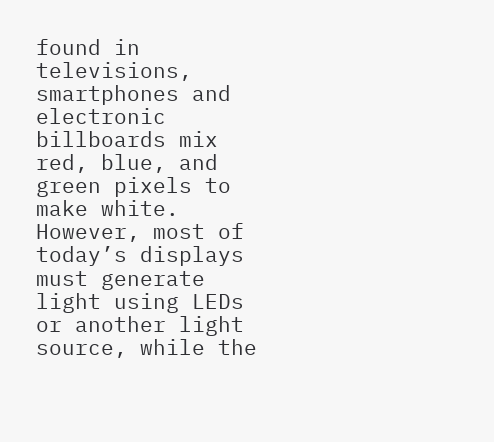found in televisions, smartphones and electronic billboards mix red, blue, and green pixels to make white. However, most of today’s displays must generate light using LEDs or another light source, while the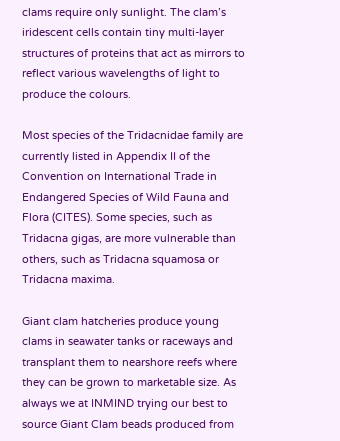clams require only sunlight. The clam’s iridescent cells contain tiny multi-layer structures of proteins that act as mirrors to reflect various wavelengths of light to produce the colours.

Most species of the Tridacnidae family are currently listed in Appendix II of the Convention on International Trade in Endangered Species of Wild Fauna and Flora (CITES). Some species, such as Tridacna gigas, are more vulnerable than others, such as Tridacna squamosa or Tridacna maxima.

Giant clam hatcheries produce young clams in seawater tanks or raceways and transplant them to nearshore reefs where they can be grown to marketable size. As always we at INMIND trying our best to source Giant Clam beads produced from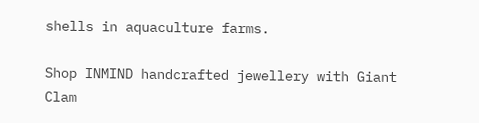shells in aquaculture farms.

Shop INMIND handcrafted jewellery with Giant Clam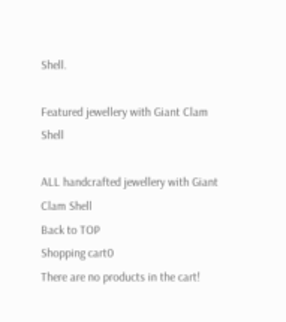Shell.

Featured jewellery with Giant Clam Shell

ALL handcrafted jewellery with Giant Clam Shell
Back to TOP
Shopping cart0
There are no products in the cart!